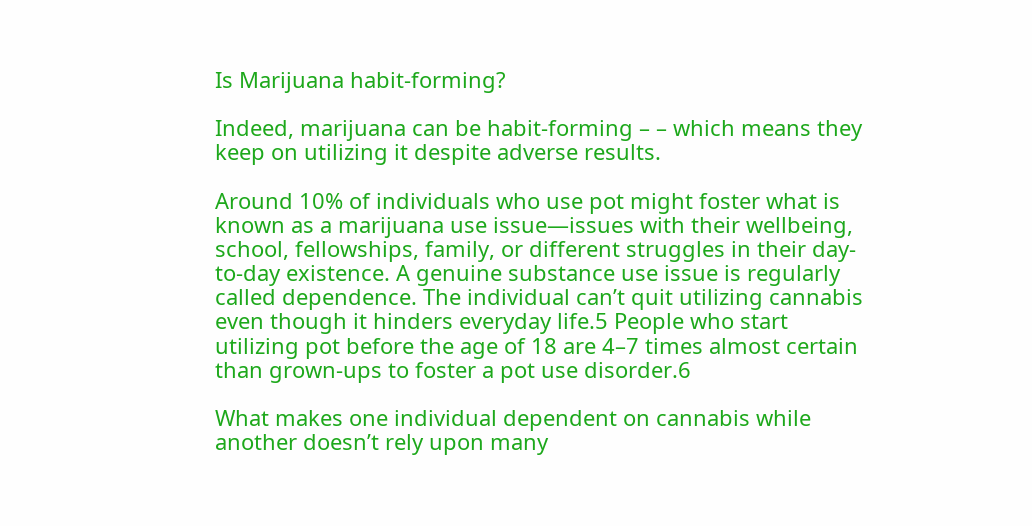Is Marijuana habit-forming?

Indeed, marijuana can be habit-forming – – which means they keep on utilizing it despite adverse results.

Around 10% of individuals who use pot might foster what is known as a marijuana use issue—issues with their wellbeing, school, fellowships, family, or different struggles in their day-to-day existence. A genuine substance use issue is regularly called dependence. The individual can’t quit utilizing cannabis even though it hinders everyday life.5 People who start utilizing pot before the age of 18 are 4–7 times almost certain than grown-ups to foster a pot use disorder.6

What makes one individual dependent on cannabis while another doesn’t rely upon many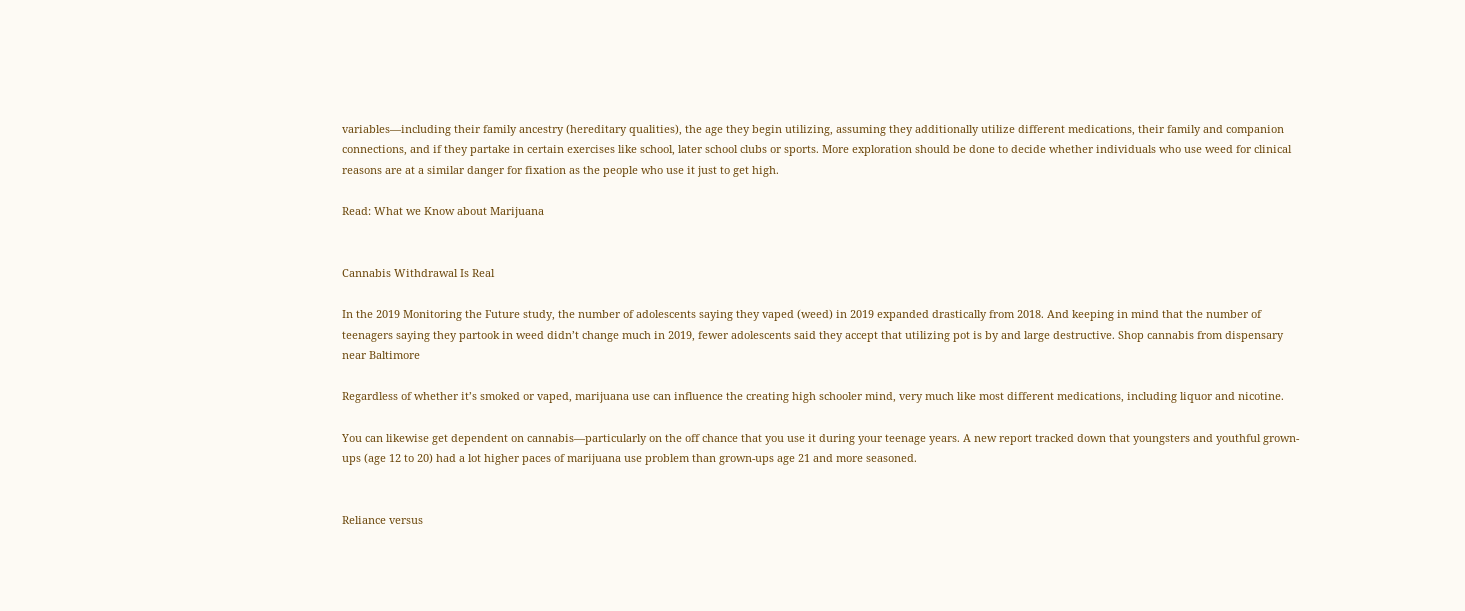variables—including their family ancestry (hereditary qualities), the age they begin utilizing, assuming they additionally utilize different medications, their family and companion connections, and if they partake in certain exercises like school, later school clubs or sports. More exploration should be done to decide whether individuals who use weed for clinical reasons are at a similar danger for fixation as the people who use it just to get high.

Read: What we Know about Marijuana


Cannabis Withdrawal Is Real

In the 2019 Monitoring the Future study, the number of adolescents saying they vaped (weed) in 2019 expanded drastically from 2018. And keeping in mind that the number of teenagers saying they partook in weed didn’t change much in 2019, fewer adolescents said they accept that utilizing pot is by and large destructive. Shop cannabis from dispensary near Baltimore

Regardless of whether it’s smoked or vaped, marijuana use can influence the creating high schooler mind, very much like most different medications, including liquor and nicotine.

You can likewise get dependent on cannabis—particularly on the off chance that you use it during your teenage years. A new report tracked down that youngsters and youthful grown-ups (age 12 to 20) had a lot higher paces of marijuana use problem than grown-ups age 21 and more seasoned.


Reliance versus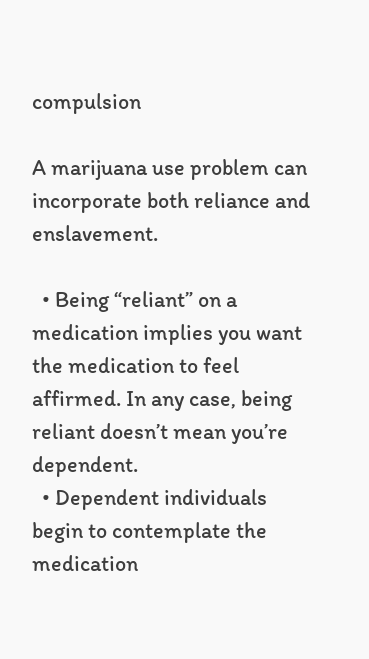compulsion

A marijuana use problem can incorporate both reliance and enslavement.

  • Being “reliant” on a medication implies you want the medication to feel affirmed. In any case, being reliant doesn’t mean you’re dependent.
  • Dependent individuals begin to contemplate the medication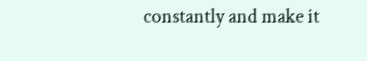constantly and make it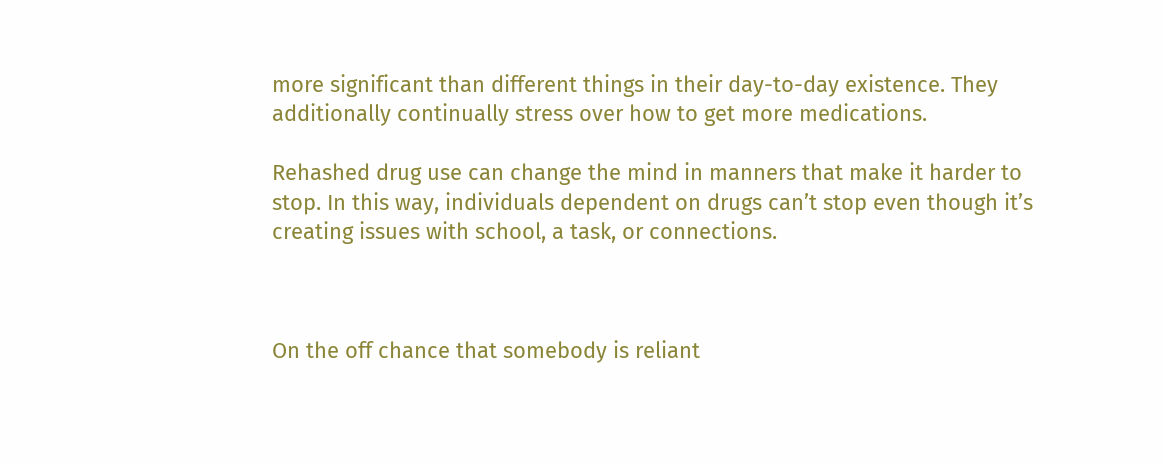more significant than different things in their day-to-day existence. They additionally continually stress over how to get more medications.

Rehashed drug use can change the mind in manners that make it harder to stop. In this way, individuals dependent on drugs can’t stop even though it’s creating issues with school, a task, or connections.



On the off chance that somebody is reliant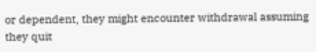or dependent, they might encounter withdrawal assuming they quit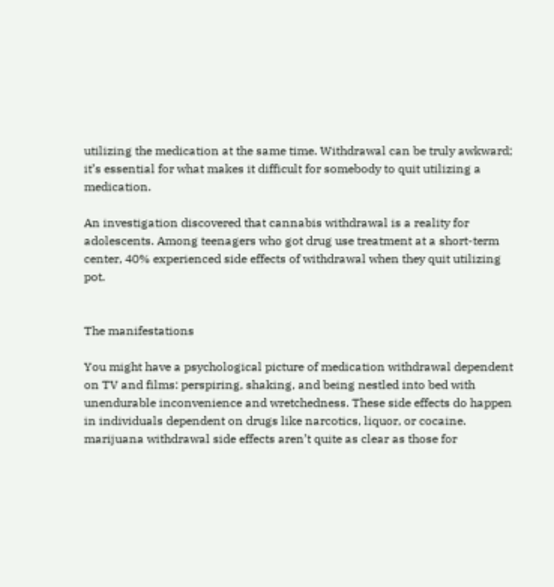utilizing the medication at the same time. Withdrawal can be truly awkward; it’s essential for what makes it difficult for somebody to quit utilizing a medication.

An investigation discovered that cannabis withdrawal is a reality for adolescents. Among teenagers who got drug use treatment at a short-term center, 40% experienced side effects of withdrawal when they quit utilizing pot.


The manifestations

You might have a psychological picture of medication withdrawal dependent on TV and films: perspiring, shaking, and being nestled into bed with unendurable inconvenience and wretchedness. These side effects do happen in individuals dependent on drugs like narcotics, liquor, or cocaine. marijuana withdrawal side effects aren’t quite as clear as those for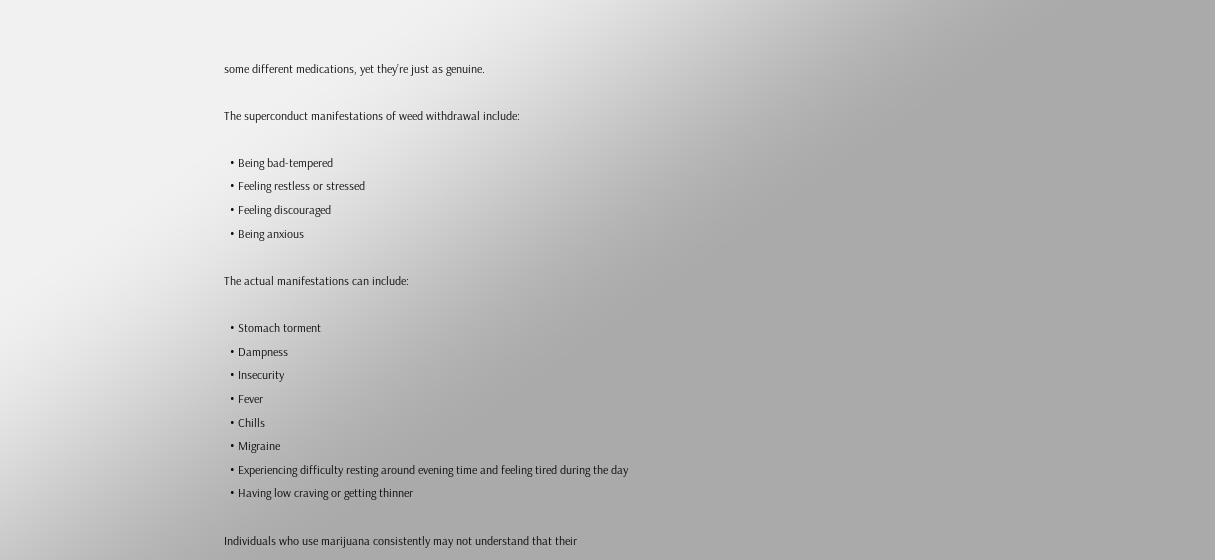some different medications, yet they’re just as genuine.

The superconduct manifestations of weed withdrawal include:

  • Being bad-tempered
  • Feeling restless or stressed
  • Feeling discouraged
  • Being anxious

The actual manifestations can include:

  • Stomach torment
  • Dampness
  • Insecurity
  • Fever
  • Chills
  • Migraine
  • Experiencing difficulty resting around evening time and feeling tired during the day
  • Having low craving or getting thinner

Individuals who use marijuana consistently may not understand that their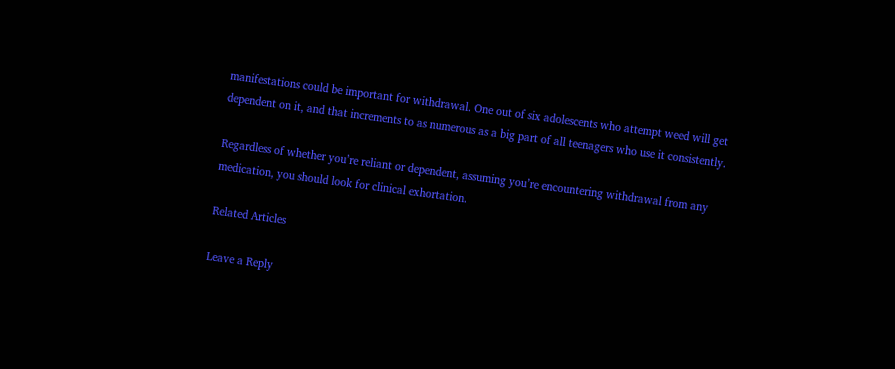manifestations could be important for withdrawal. One out of six adolescents who attempt weed will get dependent on it, and that increments to as numerous as a big part of all teenagers who use it consistently.

Regardless of whether you’re reliant or dependent, assuming you’re encountering withdrawal from any medication, you should look for clinical exhortation.

Related Articles

Leave a Reply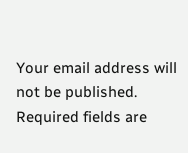Your email address will not be published. Required fields are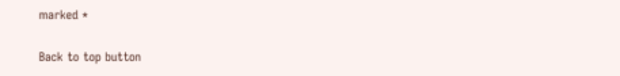marked *

Back to top button